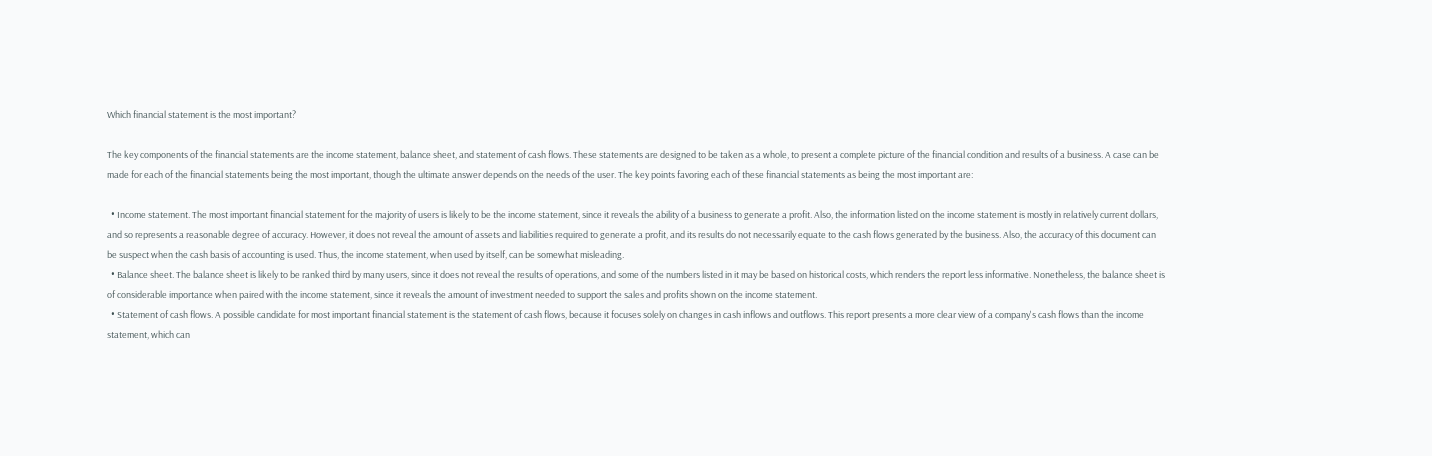Which financial statement is the most important?

The key components of the financial statements are the income statement, balance sheet, and statement of cash flows. These statements are designed to be taken as a whole, to present a complete picture of the financial condition and results of a business. A case can be made for each of the financial statements being the most important, though the ultimate answer depends on the needs of the user. The key points favoring each of these financial statements as being the most important are:

  • Income statement. The most important financial statement for the majority of users is likely to be the income statement, since it reveals the ability of a business to generate a profit. Also, the information listed on the income statement is mostly in relatively current dollars, and so represents a reasonable degree of accuracy. However, it does not reveal the amount of assets and liabilities required to generate a profit, and its results do not necessarily equate to the cash flows generated by the business. Also, the accuracy of this document can be suspect when the cash basis of accounting is used. Thus, the income statement, when used by itself, can be somewhat misleading.
  • Balance sheet. The balance sheet is likely to be ranked third by many users, since it does not reveal the results of operations, and some of the numbers listed in it may be based on historical costs, which renders the report less informative. Nonetheless, the balance sheet is of considerable importance when paired with the income statement, since it reveals the amount of investment needed to support the sales and profits shown on the income statement.
  • Statement of cash flows. A possible candidate for most important financial statement is the statement of cash flows, because it focuses solely on changes in cash inflows and outflows. This report presents a more clear view of a company's cash flows than the income statement, which can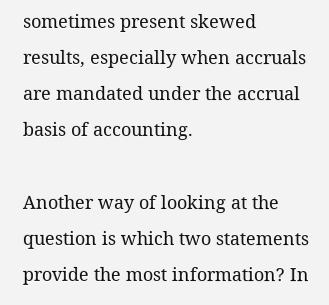sometimes present skewed results, especially when accruals are mandated under the accrual basis of accounting.

Another way of looking at the question is which two statements provide the most information? In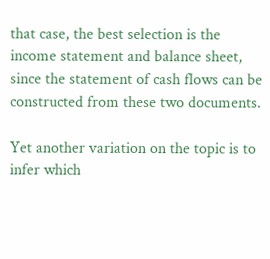that case, the best selection is the income statement and balance sheet, since the statement of cash flows can be constructed from these two documents.

Yet another variation on the topic is to infer which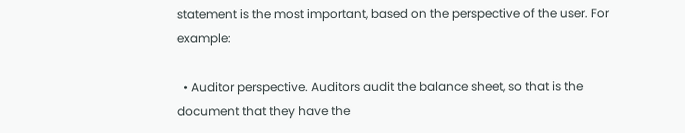statement is the most important, based on the perspective of the user. For example:

  • Auditor perspective. Auditors audit the balance sheet, so that is the document that they have the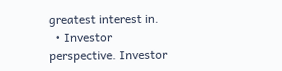greatest interest in.
  • Investor perspective. Investor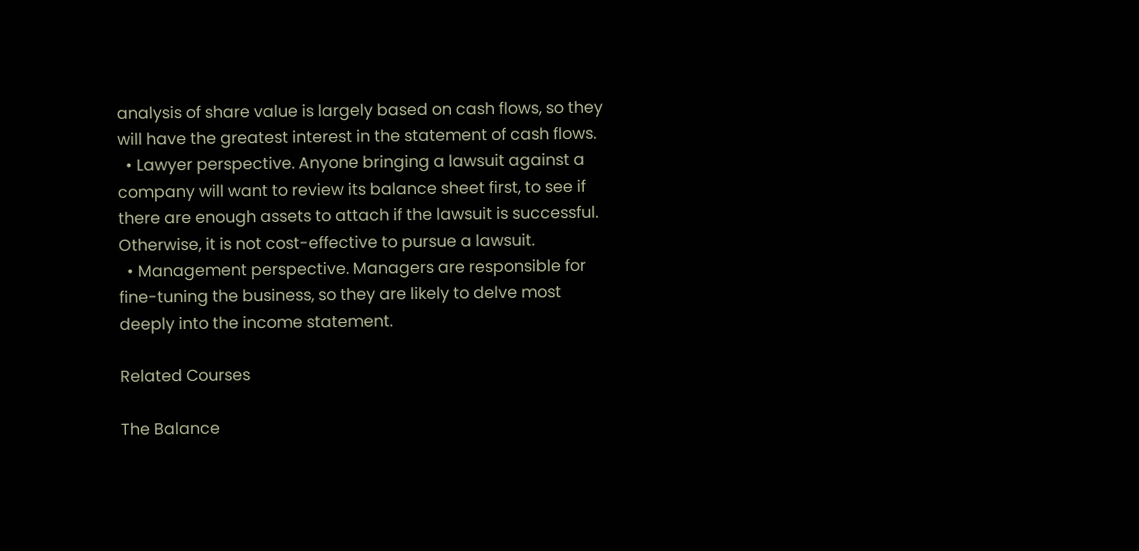analysis of share value is largely based on cash flows, so they will have the greatest interest in the statement of cash flows.
  • Lawyer perspective. Anyone bringing a lawsuit against a company will want to review its balance sheet first, to see if there are enough assets to attach if the lawsuit is successful. Otherwise, it is not cost-effective to pursue a lawsuit.
  • Management perspective. Managers are responsible for fine-tuning the business, so they are likely to delve most deeply into the income statement.

Related Courses

The Balance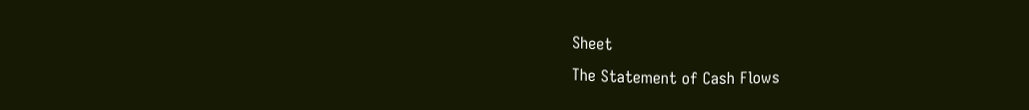Sheet
The Statement of Cash Flows